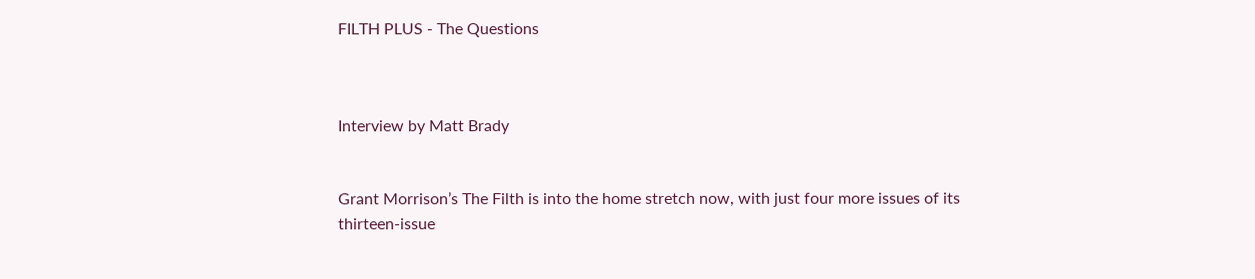FILTH PLUS - The Questions



Interview by Matt Brady


Grant Morrison’s The Filth is into the home stretch now, with just four more issues of its thirteen-issue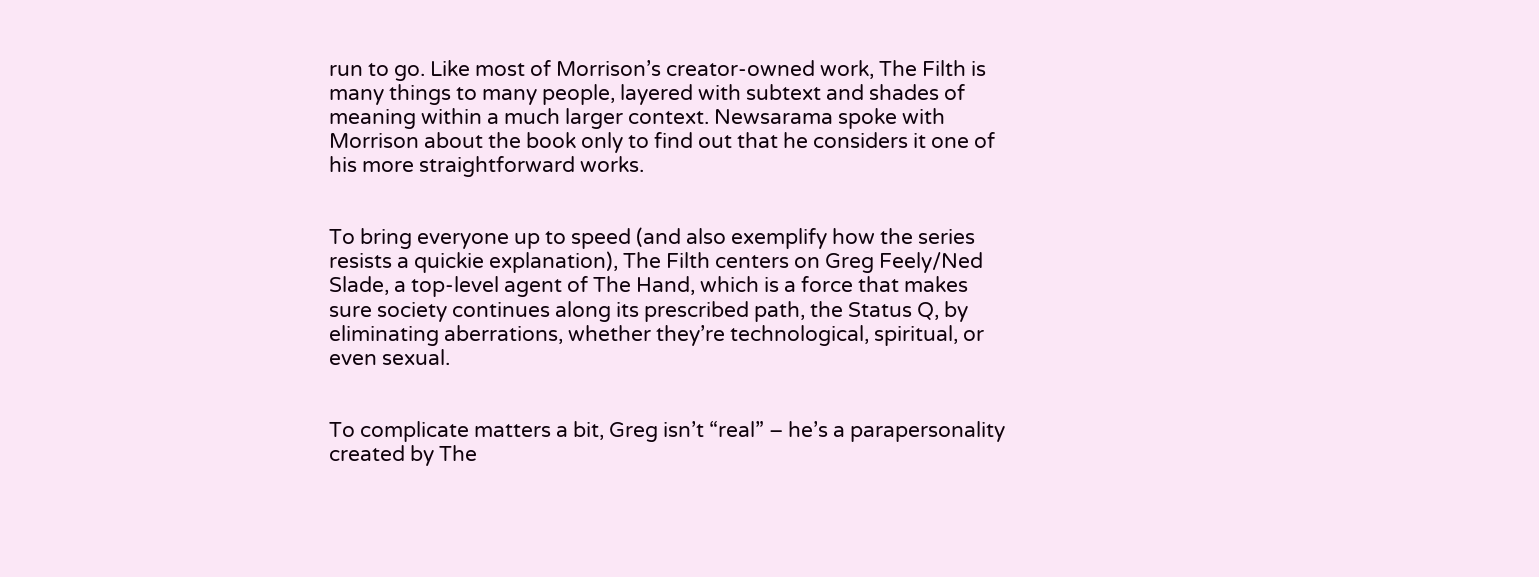run to go. Like most of Morrison’s creator-owned work, The Filth is many things to many people, layered with subtext and shades of meaning within a much larger context. Newsarama spoke with Morrison about the book only to find out that he considers it one of his more straightforward works.


To bring everyone up to speed (and also exemplify how the series resists a quickie explanation), The Filth centers on Greg Feely/Ned Slade, a top-level agent of The Hand, which is a force that makes sure society continues along its prescribed path, the Status Q, by eliminating aberrations, whether they’re technological, spiritual, or even sexual.


To complicate matters a bit, Greg isn’t “real” – he’s a parapersonality created by The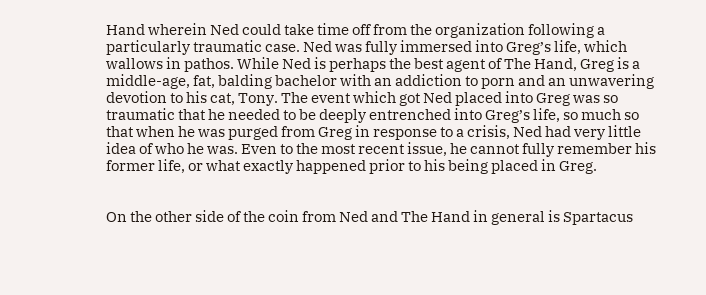Hand wherein Ned could take time off from the organization following a particularly traumatic case. Ned was fully immersed into Greg’s life, which wallows in pathos. While Ned is perhaps the best agent of The Hand, Greg is a middle-age, fat, balding bachelor with an addiction to porn and an unwavering devotion to his cat, Tony. The event which got Ned placed into Greg was so traumatic that he needed to be deeply entrenched into Greg’s life, so much so that when he was purged from Greg in response to a crisis, Ned had very little idea of who he was. Even to the most recent issue, he cannot fully remember his former life, or what exactly happened prior to his being placed in Greg.


On the other side of the coin from Ned and The Hand in general is Spartacus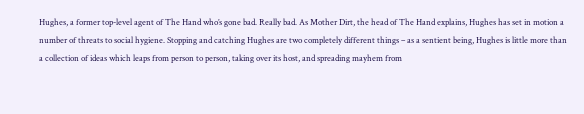Hughes, a former top-level agent of The Hand who’s gone bad. Really bad. As Mother Dirt, the head of The Hand explains, Hughes has set in motion a number of threats to social hygiene. Stopping and catching Hughes are two completely different things – as a sentient being, Hughes is little more than a collection of ideas which leaps from person to person, taking over its host, and spreading mayhem from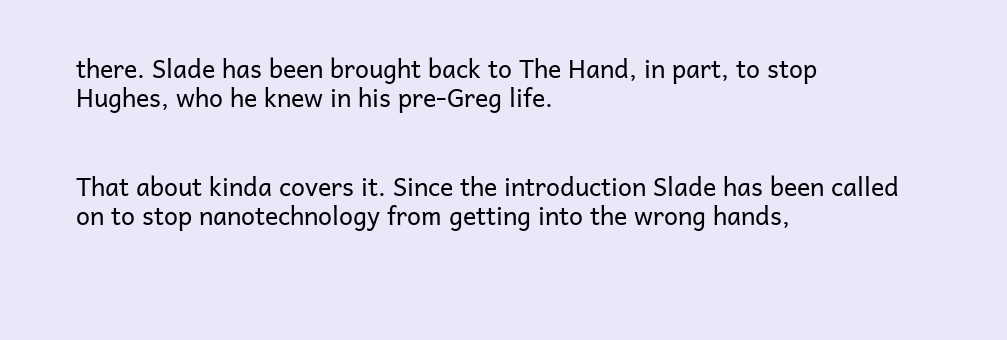there. Slade has been brought back to The Hand, in part, to stop Hughes, who he knew in his pre-Greg life.


That about kinda covers it. Since the introduction Slade has been called on to stop nanotechnology from getting into the wrong hands,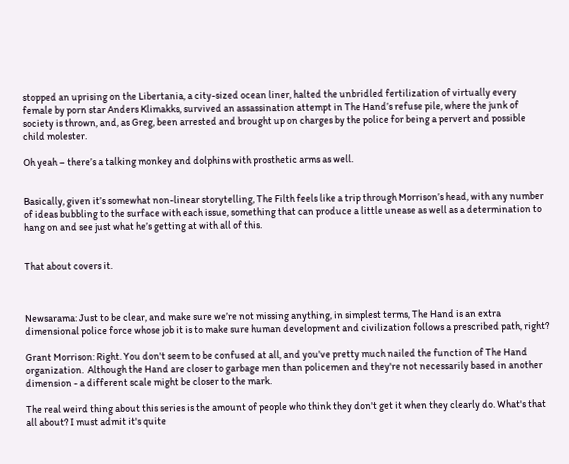stopped an uprising on the Libertania, a city-sized ocean liner, halted the unbridled fertilization of virtually every female by porn star Anders Klimakks, survived an assassination attempt in The Hand’s refuse pile, where the junk of society is thrown, and, as Greg, been arrested and brought up on charges by the police for being a pervert and possible child molester.

Oh yeah – there’s a talking monkey and dolphins with prosthetic arms as well.


Basically, given it’s somewhat non-linear storytelling, The Filth feels like a trip through Morrison’s head, with any number of ideas bubbling to the surface with each issue, something that can produce a little unease as well as a determination to hang on and see just what he’s getting at with all of this.


That about covers it.



Newsarama: Just to be clear, and make sure we’re not missing anything, in simplest terms, The Hand is an extra dimensional police force whose job it is to make sure human development and civilization follows a prescribed path, right?

Grant Morrison: Right. You don't seem to be confused at all, and you've pretty much nailed the function of The Hand organization.  Although the Hand are closer to garbage men than policemen and they're not necessarily based in another dimension - a different scale might be closer to the mark.

The real weird thing about this series is the amount of people who think they don't get it when they clearly do. What's that all about? I must admit it's quite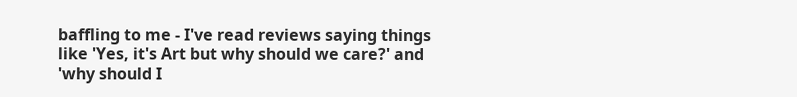baffling to me - I've read reviews saying things like 'Yes, it's Art but why should we care?' and 'why should I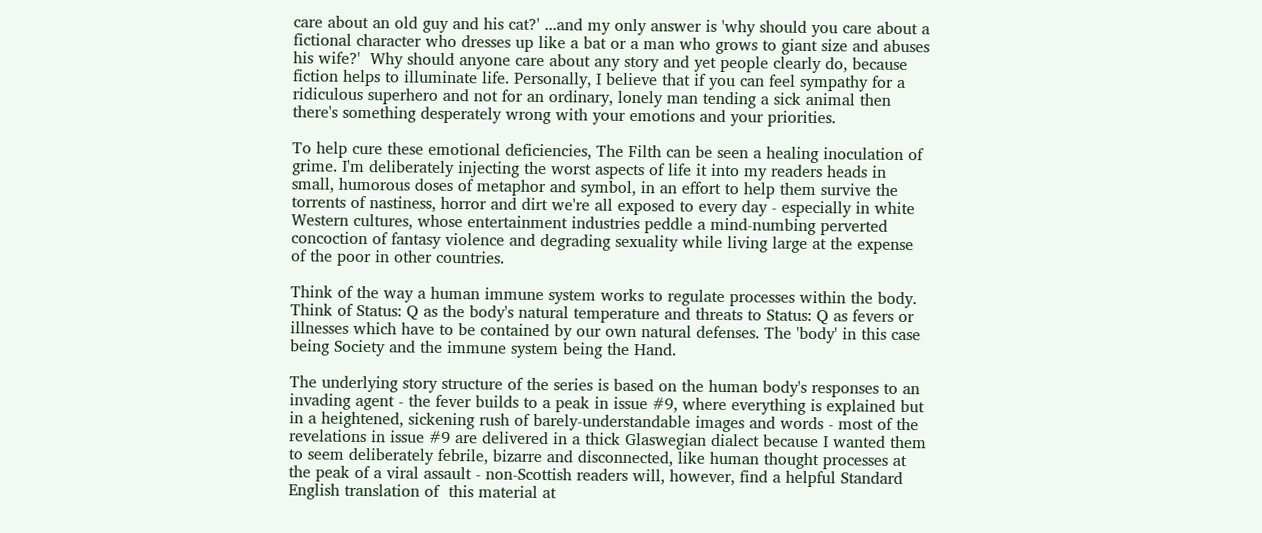care about an old guy and his cat?' ...and my only answer is 'why should you care about a fictional character who dresses up like a bat or a man who grows to giant size and abuses his wife?'  Why should anyone care about any story and yet people clearly do, because fiction helps to illuminate life. Personally, I believe that if you can feel sympathy for a ridiculous superhero and not for an ordinary, lonely man tending a sick animal then there's something desperately wrong with your emotions and your priorities.

To help cure these emotional deficiencies, The Filth can be seen a healing inoculation of grime. I'm deliberately injecting the worst aspects of life it into my readers heads in small, humorous doses of metaphor and symbol, in an effort to help them survive the torrents of nastiness, horror and dirt we're all exposed to every day - especially in white Western cultures, whose entertainment industries peddle a mind-numbing perverted concoction of fantasy violence and degrading sexuality while living large at the expense of the poor in other countries.

Think of the way a human immune system works to regulate processes within the body. Think of Status: Q as the body's natural temperature and threats to Status: Q as fevers or illnesses which have to be contained by our own natural defenses. The 'body' in this case being Society and the immune system being the Hand.

The underlying story structure of the series is based on the human body's responses to an invading agent - the fever builds to a peak in issue #9, where everything is explained but in a heightened, sickening rush of barely-understandable images and words - most of the revelations in issue #9 are delivered in a thick Glaswegian dialect because I wanted them to seem deliberately febrile, bizarre and disconnected, like human thought processes at the peak of a viral assault - non-Scottish readers will, however, find a helpful Standard English translation of  this material at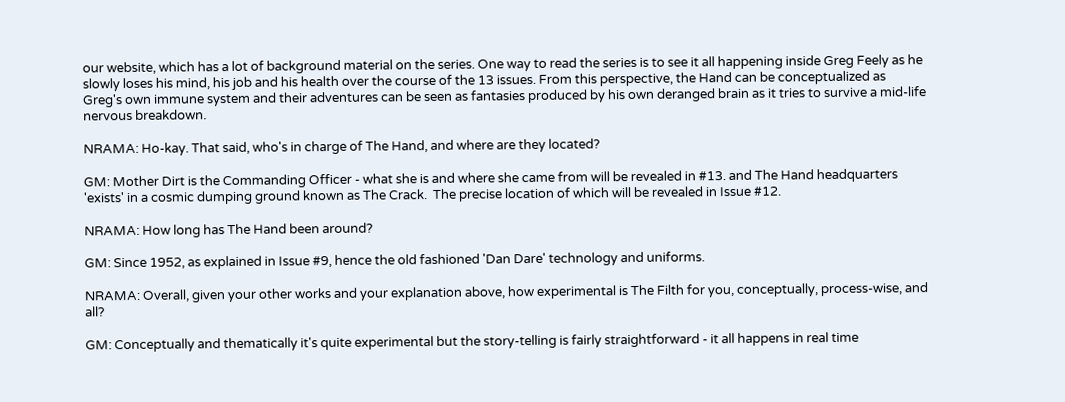our website, which has a lot of background material on the series. One way to read the series is to see it all happening inside Greg Feely as he slowly loses his mind, his job and his health over the course of the 13 issues. From this perspective, the Hand can be conceptualized as Greg's own immune system and their adventures can be seen as fantasies produced by his own deranged brain as it tries to survive a mid-life nervous breakdown.

NRAMA: Ho-kay. That said, who's in charge of The Hand, and where are they located?

GM: Mother Dirt is the Commanding Officer - what she is and where she came from will be revealed in #13. and The Hand headquarters 'exists' in a cosmic dumping ground known as The Crack.  The precise location of which will be revealed in Issue #12.

NRAMA: How long has The Hand been around?

GM: Since 1952, as explained in Issue #9, hence the old fashioned 'Dan Dare' technology and uniforms.

NRAMA: Overall, given your other works and your explanation above, how experimental is The Filth for you, conceptually, process-wise, and all?

GM: Conceptually and thematically it's quite experimental but the story-telling is fairly straightforward - it all happens in real time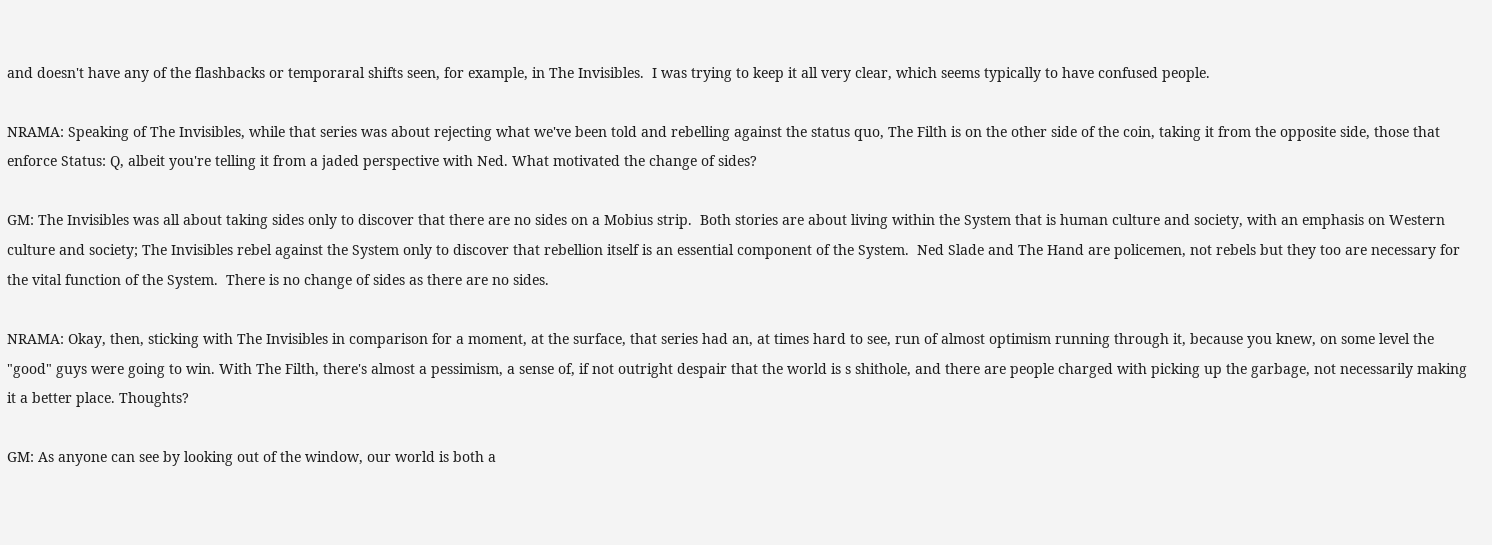and doesn't have any of the flashbacks or temporaral shifts seen, for example, in The Invisibles.  I was trying to keep it all very clear, which seems typically to have confused people.

NRAMA: Speaking of The Invisibles, while that series was about rejecting what we've been told and rebelling against the status quo, The Filth is on the other side of the coin, taking it from the opposite side, those that enforce Status: Q, albeit you're telling it from a jaded perspective with Ned. What motivated the change of sides?

GM: The Invisibles was all about taking sides only to discover that there are no sides on a Mobius strip.  Both stories are about living within the System that is human culture and society, with an emphasis on Western culture and society; The Invisibles rebel against the System only to discover that rebellion itself is an essential component of the System.  Ned Slade and The Hand are policemen, not rebels but they too are necessary for the vital function of the System.  There is no change of sides as there are no sides.

NRAMA: Okay, then, sticking with The Invisibles in comparison for a moment, at the surface, that series had an, at times hard to see, run of almost optimism running through it, because you knew, on some level the "good" guys were going to win. With The Filth, there's almost a pessimism, a sense of, if not outright despair that the world is s shithole, and there are people charged with picking up the garbage, not necessarily making it a better place. Thoughts?

GM: As anyone can see by looking out of the window, our world is both a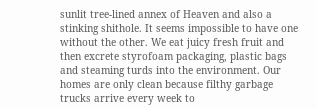sunlit tree-lined annex of Heaven and also a stinking shithole. It seems impossible to have one without the other. We eat juicy fresh fruit and then excrete styrofoam packaging, plastic bags and steaming turds into the environment. Our homes are only clean because filthy garbage trucks arrive every week to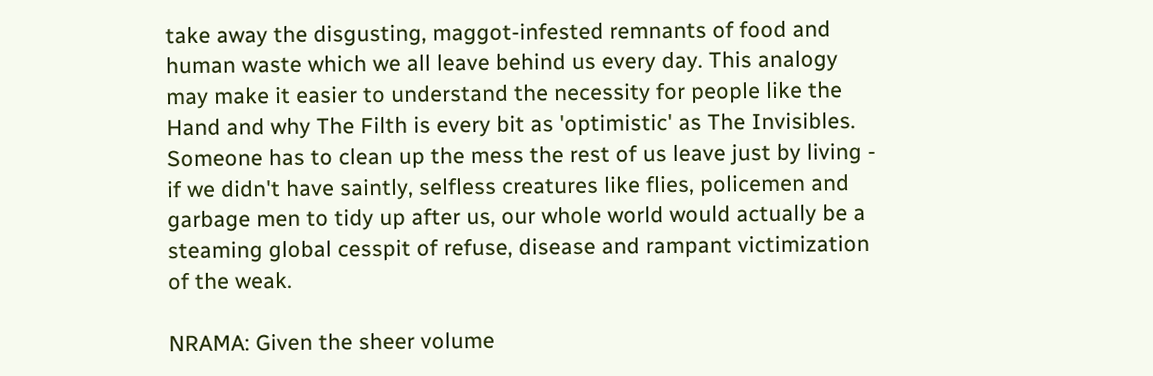take away the disgusting, maggot-infested remnants of food and human waste which we all leave behind us every day. This analogy may make it easier to understand the necessity for people like the Hand and why The Filth is every bit as 'optimistic' as The Invisibles. Someone has to clean up the mess the rest of us leave just by living - if we didn't have saintly, selfless creatures like flies, policemen and garbage men to tidy up after us, our whole world would actually be a steaming global cesspit of refuse, disease and rampant victimization of the weak.

NRAMA: Given the sheer volume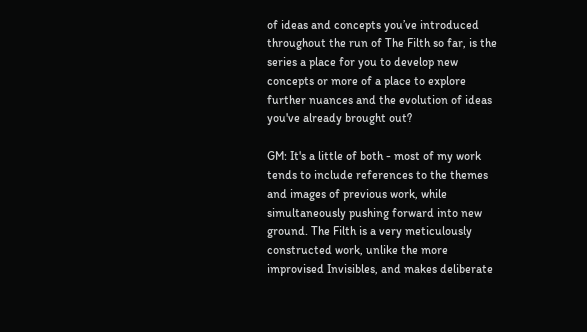of ideas and concepts you’ve introduced throughout the run of The Filth so far, is the series a place for you to develop new concepts or more of a place to explore further nuances and the evolution of ideas you've already brought out?

GM: It's a little of both - most of my work tends to include references to the themes and images of previous work, while simultaneously pushing forward into new ground. The Filth is a very meticulously constructed work, unlike the more improvised Invisibles, and makes deliberate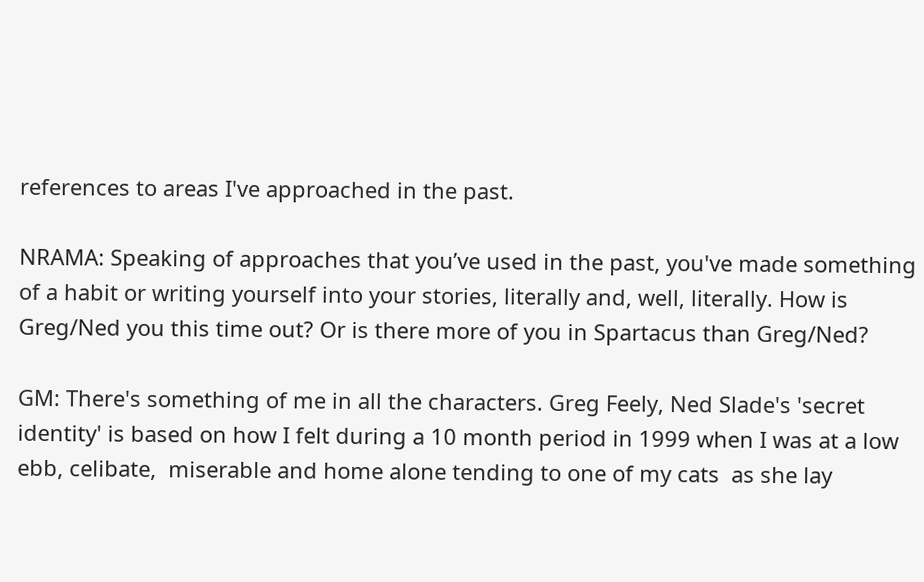references to areas I've approached in the past.

NRAMA: Speaking of approaches that you’ve used in the past, you've made something of a habit or writing yourself into your stories, literally and, well, literally. How is Greg/Ned you this time out? Or is there more of you in Spartacus than Greg/Ned?

GM: There's something of me in all the characters. Greg Feely, Ned Slade's 'secret identity' is based on how I felt during a 10 month period in 1999 when I was at a low ebb, celibate,  miserable and home alone tending to one of my cats  as she lay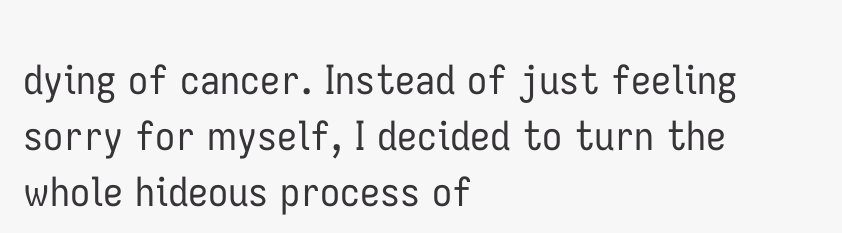dying of cancer. Instead of just feeling sorry for myself, I decided to turn the whole hideous process of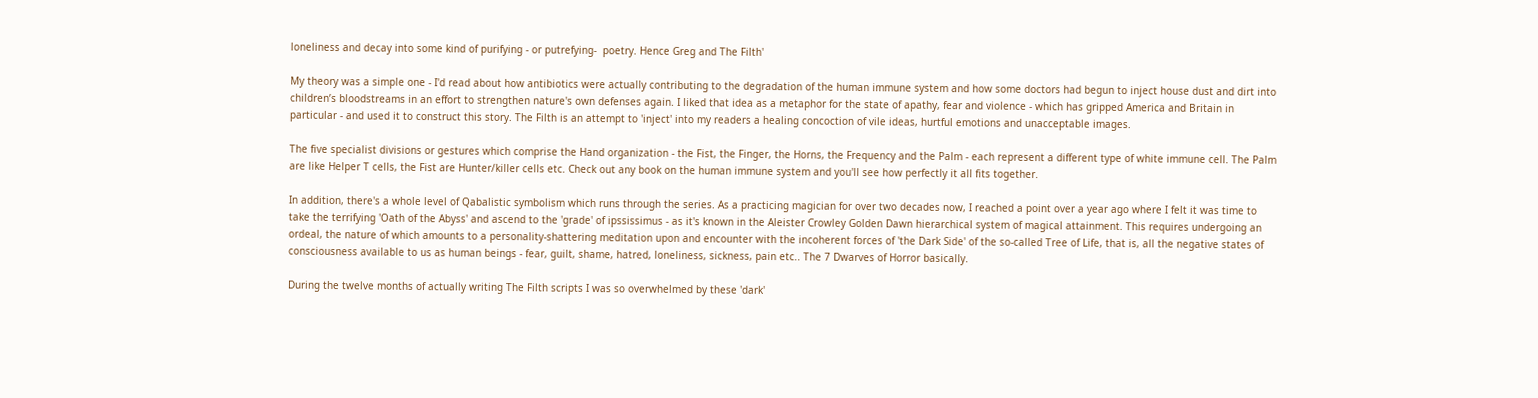loneliness and decay into some kind of purifying - or putrefying-  poetry. Hence Greg and The Filth'

My theory was a simple one - I'd read about how antibiotics were actually contributing to the degradation of the human immune system and how some doctors had begun to inject house dust and dirt into children’s bloodstreams in an effort to strengthen nature's own defenses again. I liked that idea as a metaphor for the state of apathy, fear and violence - which has gripped America and Britain in particular - and used it to construct this story. The Filth is an attempt to 'inject' into my readers a healing concoction of vile ideas, hurtful emotions and unacceptable images.

The five specialist divisions or gestures which comprise the Hand organization - the Fist, the Finger, the Horns, the Frequency and the Palm - each represent a different type of white immune cell. The Palm are like Helper T cells, the Fist are Hunter/killer cells etc. Check out any book on the human immune system and you'll see how perfectly it all fits together.

In addition, there's a whole level of Qabalistic symbolism which runs through the series. As a practicing magician for over two decades now, I reached a point over a year ago where I felt it was time to take the terrifying 'Oath of the Abyss' and ascend to the 'grade' of ipssissimus - as it's known in the Aleister Crowley Golden Dawn hierarchical system of magical attainment. This requires undergoing an ordeal, the nature of which amounts to a personality-shattering meditation upon and encounter with the incoherent forces of 'the Dark Side' of the so-called Tree of Life, that is, all the negative states of consciousness available to us as human beings - fear, guilt, shame, hatred, loneliness, sickness, pain etc.. The 7 Dwarves of Horror basically.

During the twelve months of actually writing The Filth scripts I was so overwhelmed by these 'dark'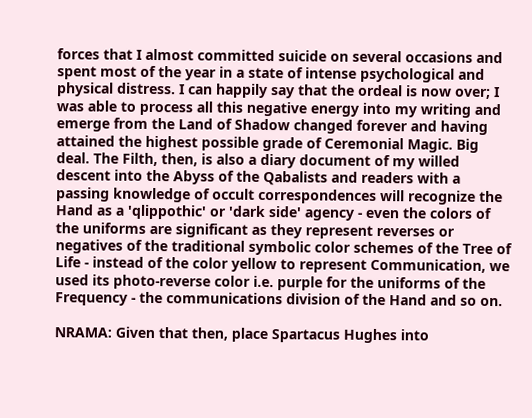forces that I almost committed suicide on several occasions and spent most of the year in a state of intense psychological and physical distress. I can happily say that the ordeal is now over; I was able to process all this negative energy into my writing and emerge from the Land of Shadow changed forever and having attained the highest possible grade of Ceremonial Magic. Big deal. The Filth, then, is also a diary document of my willed descent into the Abyss of the Qabalists and readers with a passing knowledge of occult correspondences will recognize the Hand as a 'qlippothic' or 'dark side' agency - even the colors of the uniforms are significant as they represent reverses or negatives of the traditional symbolic color schemes of the Tree of Life - instead of the color yellow to represent Communication, we used its photo-reverse color i.e. purple for the uniforms of the Frequency - the communications division of the Hand and so on.

NRAMA: Given that then, place Spartacus Hughes into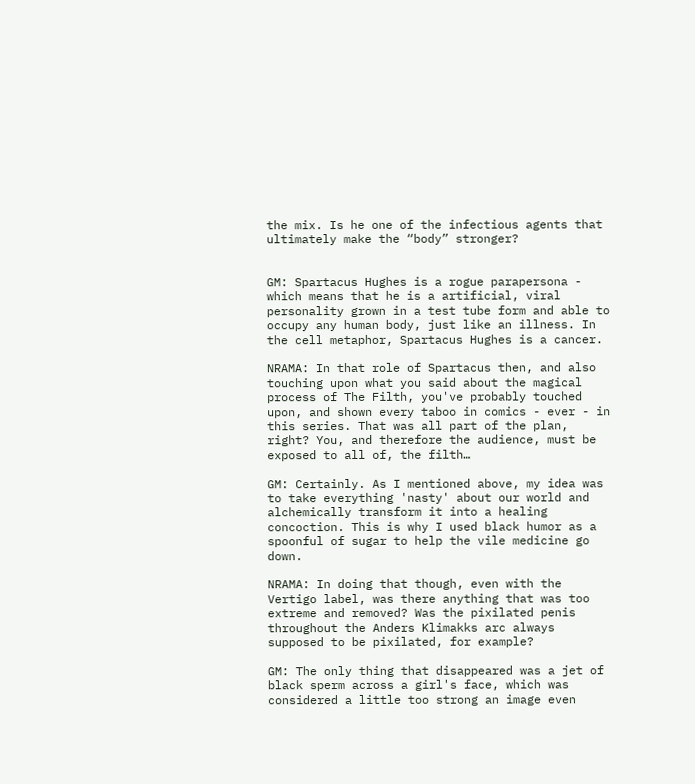the mix. Is he one of the infectious agents that ultimately make the “body” stronger?


GM: Spartacus Hughes is a rogue parapersona - which means that he is a artificial, viral personality grown in a test tube form and able to occupy any human body, just like an illness. In the cell metaphor, Spartacus Hughes is a cancer.

NRAMA: In that role of Spartacus then, and also touching upon what you said about the magical process of The Filth, you've probably touched upon, and shown every taboo in comics - ever - in this series. That was all part of the plan, right? You, and therefore the audience, must be exposed to all of, the filth…

GM: Certainly. As I mentioned above, my idea was to take everything 'nasty' about our world and alchemically transform it into a healing concoction. This is why I used black humor as a spoonful of sugar to help the vile medicine go down.

NRAMA: In doing that though, even with the Vertigo label, was there anything that was too extreme and removed? Was the pixilated penis throughout the Anders Klimakks arc always supposed to be pixilated, for example?

GM: The only thing that disappeared was a jet of black sperm across a girl's face, which was considered a little too strong an image even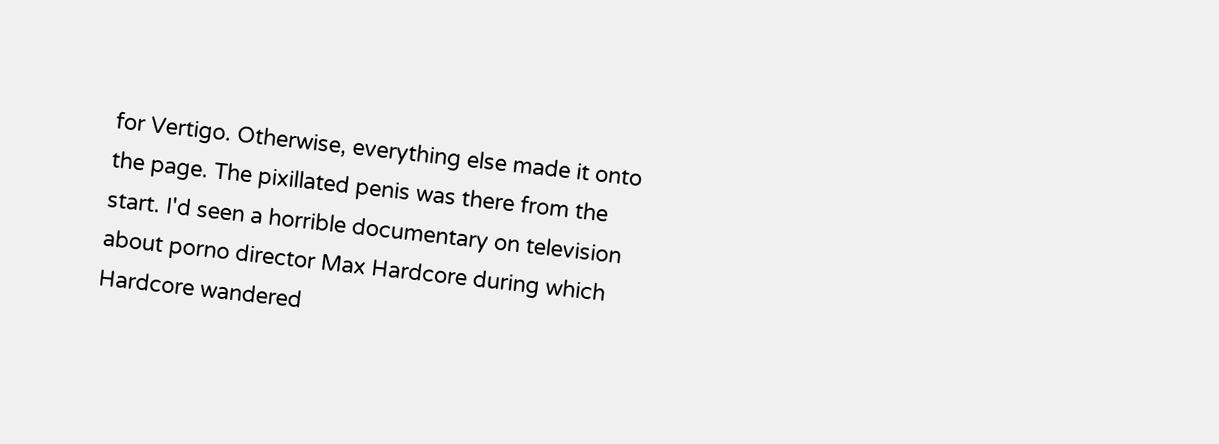for Vertigo. Otherwise, everything else made it onto the page. The pixillated penis was there from the start. I'd seen a horrible documentary on television about porno director Max Hardcore during which Hardcore wandered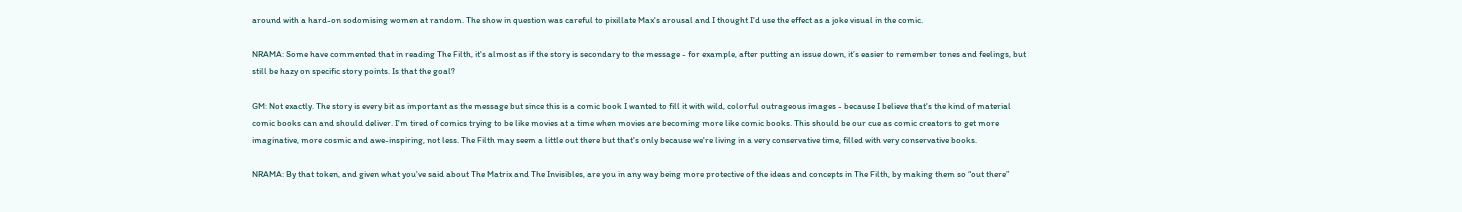around with a hard-on sodomising women at random. The show in question was careful to pixillate Max's arousal and I thought I'd use the effect as a joke visual in the comic.

NRAMA: Some have commented that in reading The Filth, it's almost as if the story is secondary to the message - for example, after putting an issue down, it’s easier to remember tones and feelings, but still be hazy on specific story points. Is that the goal?

GM: Not exactly. The story is every bit as important as the message but since this is a comic book I wanted to fill it with wild, colorful outrageous images - because I believe that's the kind of material comic books can and should deliver. I'm tired of comics trying to be like movies at a time when movies are becoming more like comic books. This should be our cue as comic creators to get more imaginative, more cosmic and awe-inspiring, not less. The Filth may seem a little out there but that's only because we're living in a very conservative time, filled with very conservative books.

NRAMA: By that token, and given what you've said about The Matrix and The Invisibles, are you in any way being more protective of the ideas and concepts in The Filth, by making them so “out there”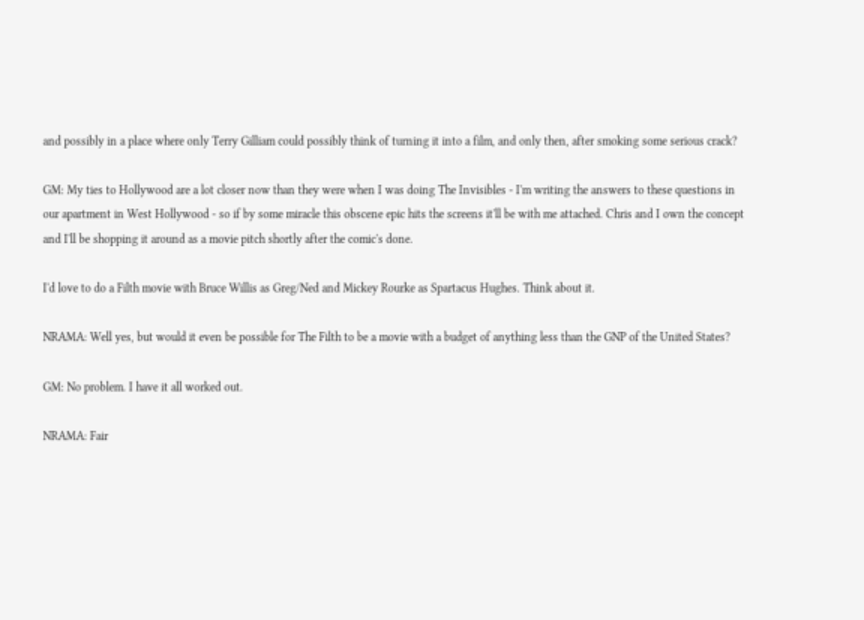and possibly in a place where only Terry Gilliam could possibly think of turning it into a film, and only then, after smoking some serious crack?

GM: My ties to Hollywood are a lot closer now than they were when I was doing The Invisibles - I'm writing the answers to these questions in our apartment in West Hollywood - so if by some miracle this obscene epic hits the screens it'll be with me attached. Chris and I own the concept and I'll be shopping it around as a movie pitch shortly after the comic's done.

I'd love to do a Filth movie with Bruce Willis as Greg/Ned and Mickey Rourke as Spartacus Hughes. Think about it.

NRAMA: Well yes, but would it even be possible for The Filth to be a movie with a budget of anything less than the GNP of the United States?

GM: No problem. I have it all worked out.

NRAMA: Fair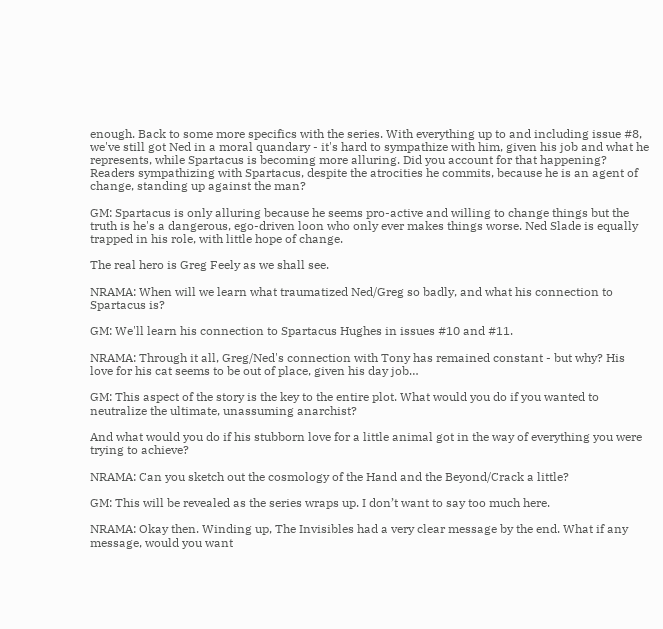enough. Back to some more specifics with the series. With everything up to and including issue #8, we've still got Ned in a moral quandary - it's hard to sympathize with him, given his job and what he represents, while Spartacus is becoming more alluring. Did you account for that happening? Readers sympathizing with Spartacus, despite the atrocities he commits, because he is an agent of change, standing up against the man?

GM: Spartacus is only alluring because he seems pro-active and willing to change things but the truth is he's a dangerous, ego-driven loon who only ever makes things worse. Ned Slade is equally trapped in his role, with little hope of change.

The real hero is Greg Feely as we shall see.

NRAMA: When will we learn what traumatized Ned/Greg so badly, and what his connection to Spartacus is?

GM: We'll learn his connection to Spartacus Hughes in issues #10 and #11.

NRAMA: Through it all, Greg/Ned's connection with Tony has remained constant - but why? His love for his cat seems to be out of place, given his day job…

GM: This aspect of the story is the key to the entire plot. What would you do if you wanted to neutralize the ultimate, unassuming anarchist?

And what would you do if his stubborn love for a little animal got in the way of everything you were trying to achieve?

NRAMA: Can you sketch out the cosmology of the Hand and the Beyond/Crack a little?

GM: This will be revealed as the series wraps up. I don’t want to say too much here.

NRAMA: Okay then. Winding up, The Invisibles had a very clear message by the end. What if any message, would you want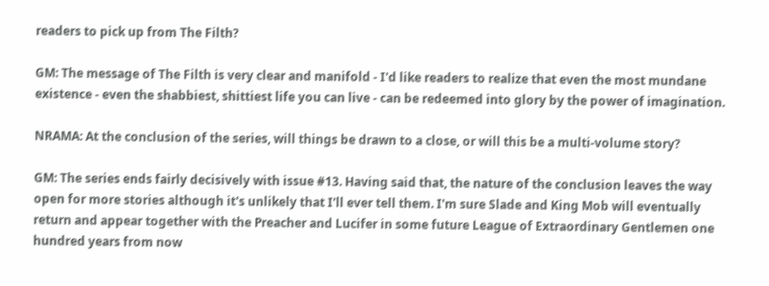readers to pick up from The Filth?

GM: The message of The Filth is very clear and manifold - I'd like readers to realize that even the most mundane existence - even the shabbiest, shittiest life you can live - can be redeemed into glory by the power of imagination.

NRAMA: At the conclusion of the series, will things be drawn to a close, or will this be a multi-volume story?

GM: The series ends fairly decisively with issue #13. Having said that, the nature of the conclusion leaves the way open for more stories although it's unlikely that I'll ever tell them. I'm sure Slade and King Mob will eventually return and appear together with the Preacher and Lucifer in some future League of Extraordinary Gentlemen one hundred years from now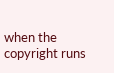when the copyright runs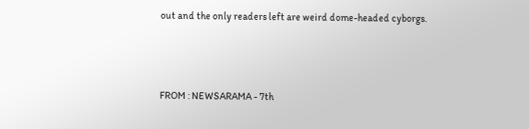out and the only readers left are weird dome-headed cyborgs.



FROM : NEWSARAMA - 7th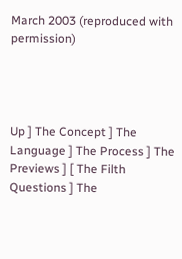March 2003 (reproduced with permission)




Up ] The Concept ] The Language ] The Process ] The Previews ] [ The Filth Questions ] The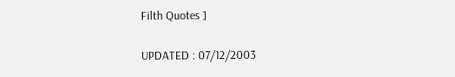Filth Quotes ]

UPDATED : 07/12/2003